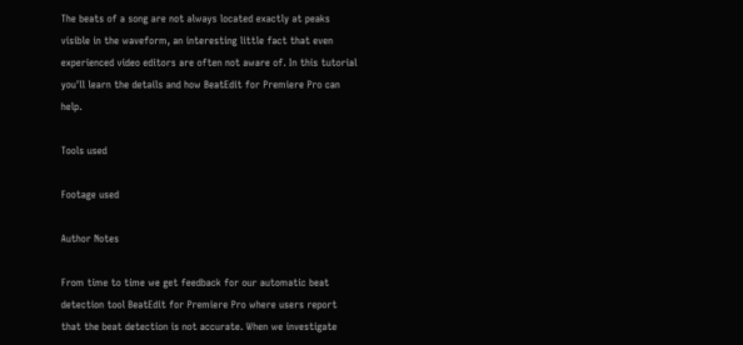The beats of a song are not always located exactly at peaks visible in the waveform, an interesting little fact that even experienced video editors are often not aware of. In this tutorial you'll learn the details and how BeatEdit for Premiere Pro can help.

Tools used

Footage used

Author Notes

From time to time we get feedback for our automatic beat detection tool BeatEdit for Premiere Pro where users report that the beat detection is not accurate. When we investigate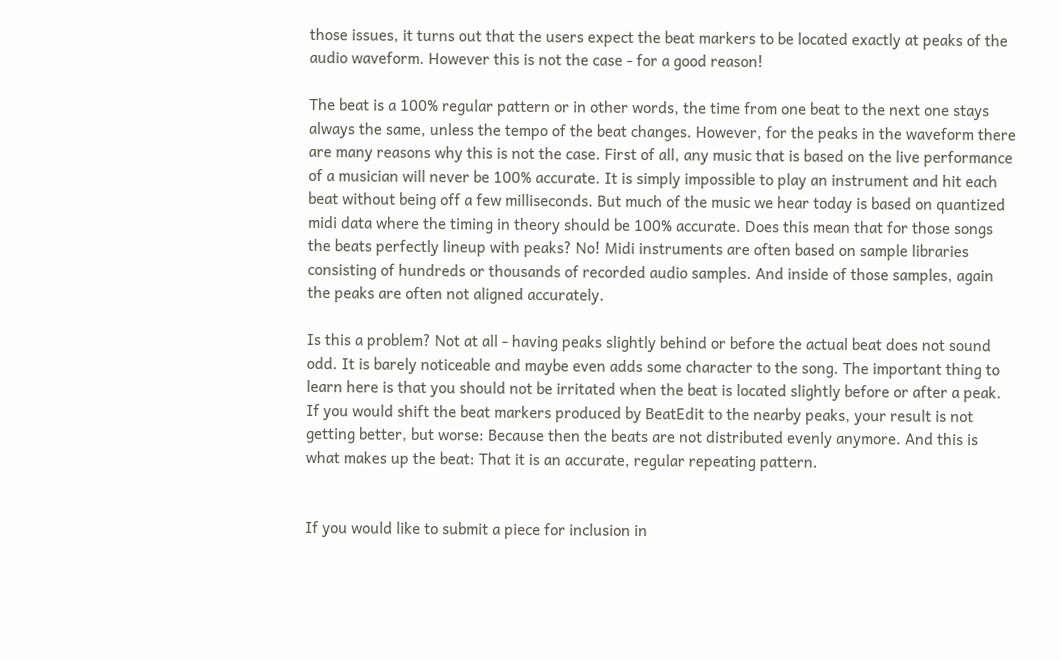those issues, it turns out that the users expect the beat markers to be located exactly at peaks of the audio waveform. However this is not the case - for a good reason!

The beat is a 100% regular pattern or in other words, the time from one beat to the next one stays always the same, unless the tempo of the beat changes. However, for the peaks in the waveform there are many reasons why this is not the case. First of all, any music that is based on the live performance of a musician will never be 100% accurate. It is simply impossible to play an instrument and hit each beat without being off a few milliseconds. But much of the music we hear today is based on quantized midi data where the timing in theory should be 100% accurate. Does this mean that for those songs the beats perfectly lineup with peaks? No! Midi instruments are often based on sample libraries consisting of hundreds or thousands of recorded audio samples. And inside of those samples, again the peaks are often not aligned accurately.

Is this a problem? Not at all - having peaks slightly behind or before the actual beat does not sound odd. It is barely noticeable and maybe even adds some character to the song. The important thing to learn here is that you should not be irritated when the beat is located slightly before or after a peak. If you would shift the beat markers produced by BeatEdit to the nearby peaks, your result is not getting better, but worse: Because then the beats are not distributed evenly anymore. And this is what makes up the beat: That it is an accurate, regular repeating pattern.


If you would like to submit a piece for inclusion in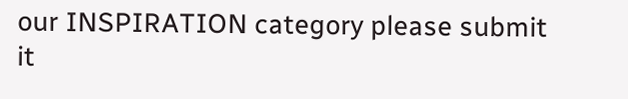our INSPIRATION category please submit it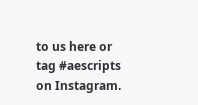to us here or tag #aescripts on Instagram.